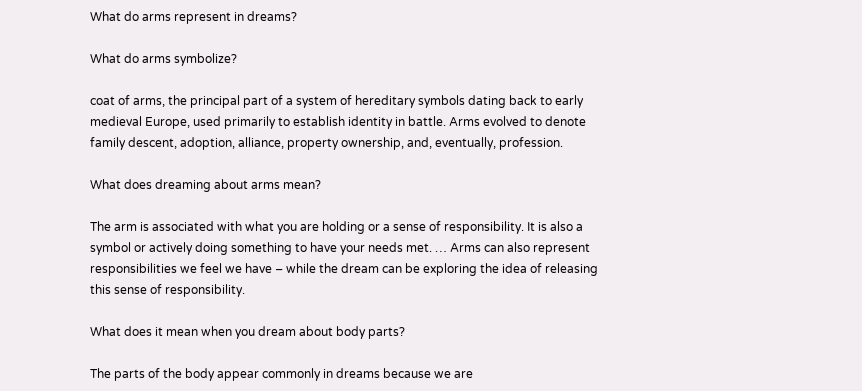What do arms represent in dreams?

What do arms symbolize?

coat of arms, the principal part of a system of hereditary symbols dating back to early medieval Europe, used primarily to establish identity in battle. Arms evolved to denote family descent, adoption, alliance, property ownership, and, eventually, profession.

What does dreaming about arms mean?

The arm is associated with what you are holding or a sense of responsibility. It is also a symbol or actively doing something to have your needs met. … Arms can also represent responsibilities we feel we have – while the dream can be exploring the idea of releasing this sense of responsibility.

What does it mean when you dream about body parts?

The parts of the body appear commonly in dreams because we are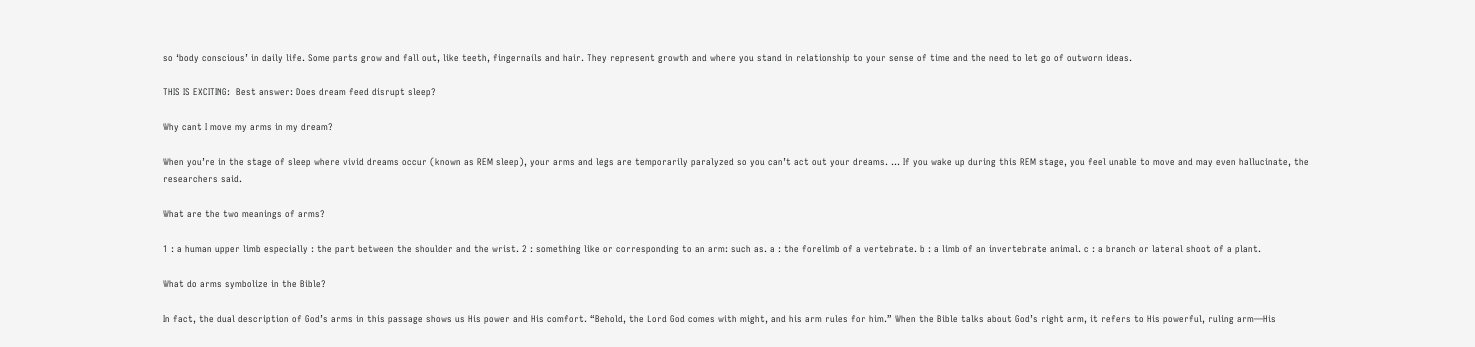so ‘body conscious’ in daily life. Some parts grow and fall out, like teeth, fingernails and hair. They represent growth and where you stand in relationship to your sense of time and the need to let go of outworn ideas.

THIS IS EXCITING:  Best answer: Does dream feed disrupt sleep?

Why cant I move my arms in my dream?

When you’re in the stage of sleep where vivid dreams occur (known as REM sleep), your arms and legs are temporarily paralyzed so you can’t act out your dreams. … If you wake up during this REM stage, you feel unable to move and may even hallucinate, the researchers said.

What are the two meanings of arms?

1 : a human upper limb especially : the part between the shoulder and the wrist. 2 : something like or corresponding to an arm: such as. a : the forelimb of a vertebrate. b : a limb of an invertebrate animal. c : a branch or lateral shoot of a plant.

What do arms symbolize in the Bible?

In fact, the dual description of God’s arms in this passage shows us His power and His comfort. “Behold, the Lord God comes with might, and his arm rules for him.” When the Bible talks about God’s right arm, it refers to His powerful, ruling arm—His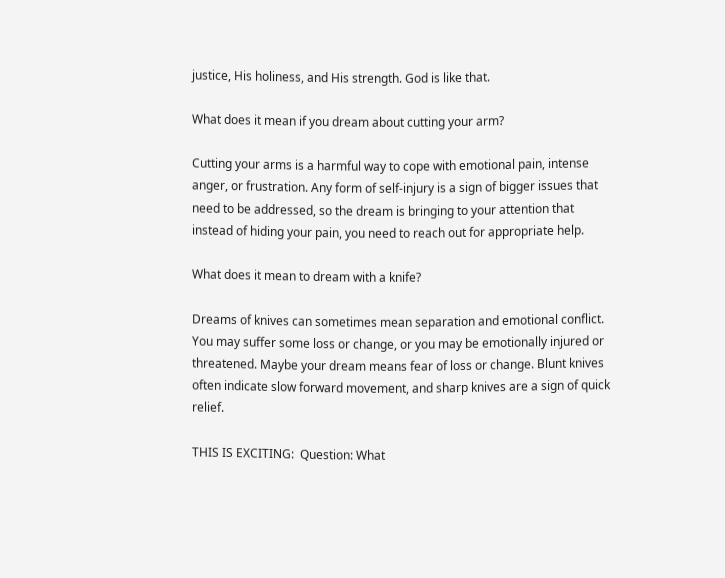justice, His holiness, and His strength. God is like that.

What does it mean if you dream about cutting your arm?

Cutting your arms is a harmful way to cope with emotional pain, intense anger, or frustration. Any form of self-injury is a sign of bigger issues that need to be addressed, so the dream is bringing to your attention that instead of hiding your pain, you need to reach out for appropriate help.

What does it mean to dream with a knife?

Dreams of knives can sometimes mean separation and emotional conflict. You may suffer some loss or change, or you may be emotionally injured or threatened. Maybe your dream means fear of loss or change. Blunt knives often indicate slow forward movement, and sharp knives are a sign of quick relief.

THIS IS EXCITING:  Question: What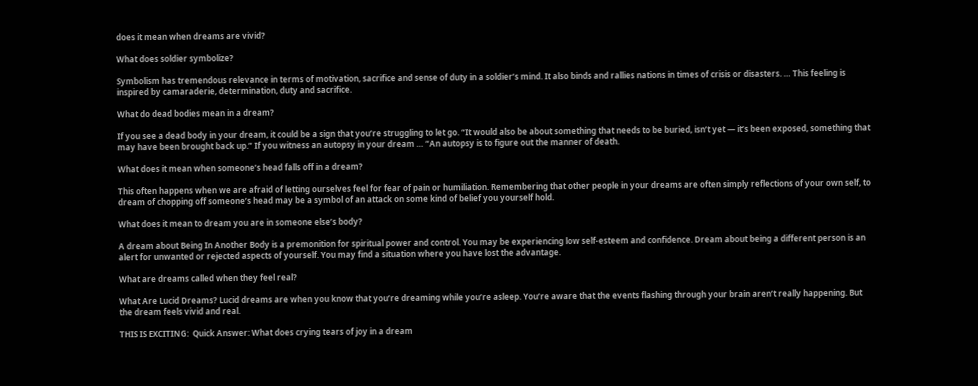does it mean when dreams are vivid?

What does soldier symbolize?

Symbolism has tremendous relevance in terms of motivation, sacrifice and sense of duty in a soldier’s mind. It also binds and rallies nations in times of crisis or disasters. … This feeling is inspired by camaraderie, determination, duty and sacrifice.

What do dead bodies mean in a dream?

If you see a dead body in your dream, it could be a sign that you’re struggling to let go. “It would also be about something that needs to be buried, isn’t yet — it’s been exposed, something that may have been brought back up.” If you witness an autopsy in your dream … “An autopsy is to figure out the manner of death.

What does it mean when someone’s head falls off in a dream?

This often happens when we are afraid of letting ourselves feel for fear of pain or humiliation. Remembering that other people in your dreams are often simply reflections of your own self, to dream of chopping off someone’s head may be a symbol of an attack on some kind of belief you yourself hold.

What does it mean to dream you are in someone else’s body?

A dream about Being In Another Body is a premonition for spiritual power and control. You may be experiencing low self-esteem and confidence. Dream about being a different person is an alert for unwanted or rejected aspects of yourself. You may find a situation where you have lost the advantage.

What are dreams called when they feel real?

What Are Lucid Dreams? Lucid dreams are when you know that you’re dreaming while you’re asleep. You’re aware that the events flashing through your brain aren’t really happening. But the dream feels vivid and real.

THIS IS EXCITING:  Quick Answer: What does crying tears of joy in a dream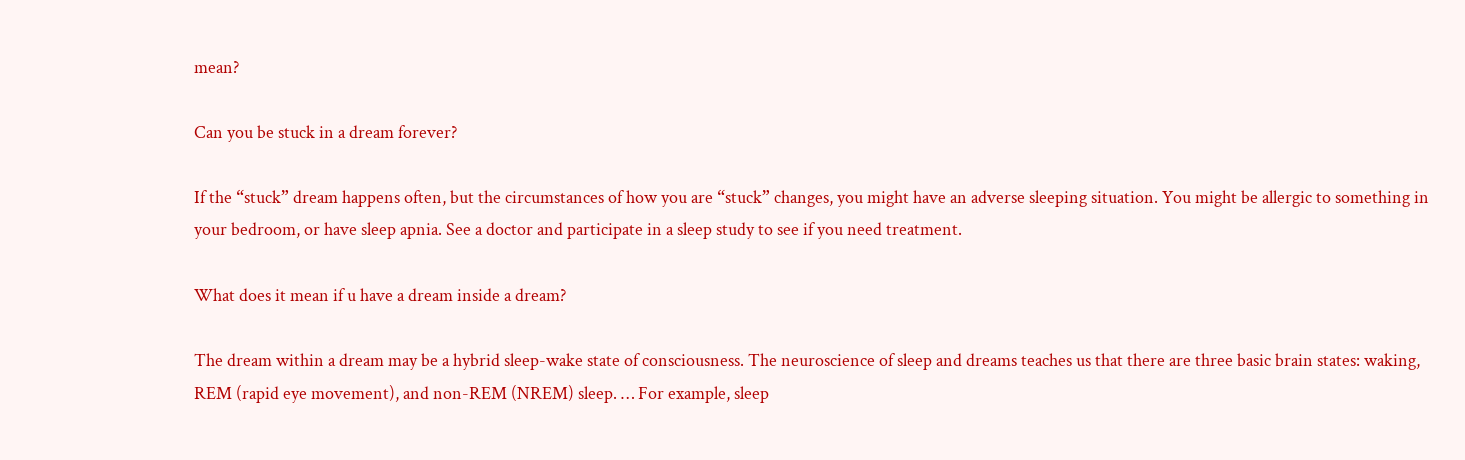mean?

Can you be stuck in a dream forever?

If the “stuck” dream happens often, but the circumstances of how you are “stuck” changes, you might have an adverse sleeping situation. You might be allergic to something in your bedroom, or have sleep apnia. See a doctor and participate in a sleep study to see if you need treatment.

What does it mean if u have a dream inside a dream?

The dream within a dream may be a hybrid sleep-wake state of consciousness. The neuroscience of sleep and dreams teaches us that there are three basic brain states: waking, REM (rapid eye movement), and non-REM (NREM) sleep. … For example, sleep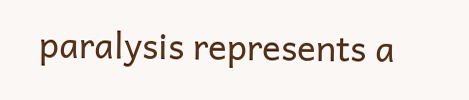paralysis represents a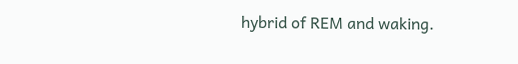hybrid of REM and waking.